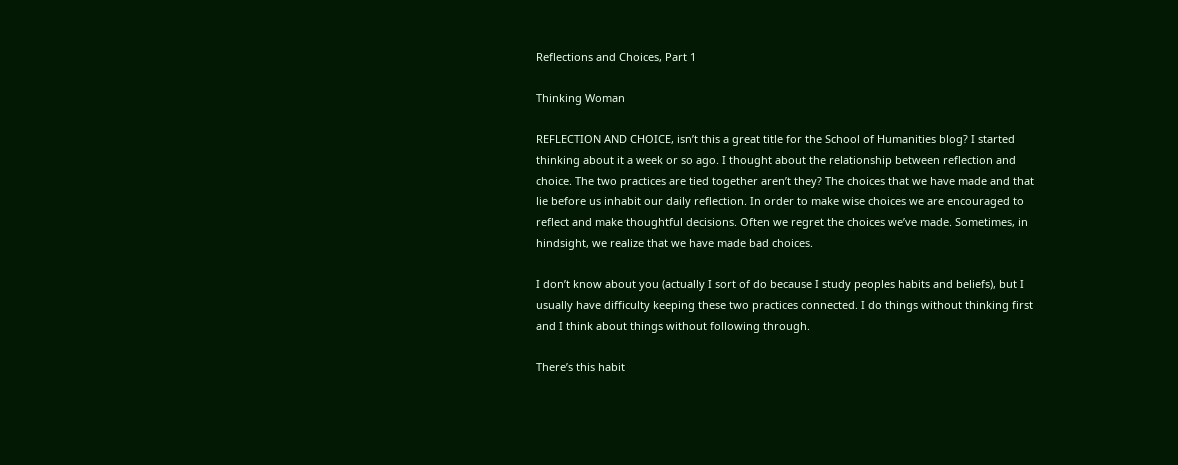Reflections and Choices, Part 1

Thinking Woman

REFLECTION AND CHOICE, isn’t this a great title for the School of Humanities blog? I started thinking about it a week or so ago. I thought about the relationship between reflection and choice. The two practices are tied together aren’t they? The choices that we have made and that lie before us inhabit our daily reflection. In order to make wise choices we are encouraged to reflect and make thoughtful decisions. Often we regret the choices we’ve made. Sometimes, in hindsight, we realize that we have made bad choices.

I don’t know about you (actually I sort of do because I study peoples habits and beliefs), but I usually have difficulty keeping these two practices connected. I do things without thinking first and I think about things without following through.

There’s this habit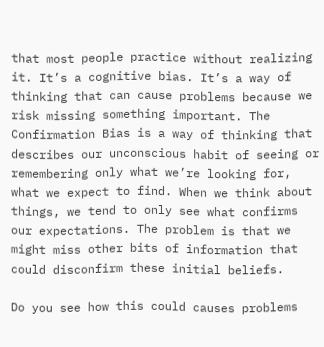that most people practice without realizing it. It’s a cognitive bias. It’s a way of thinking that can cause problems because we risk missing something important. The Confirmation Bias is a way of thinking that describes our unconscious habit of seeing or remembering only what we’re looking for, what we expect to find. When we think about things, we tend to only see what confirms our expectations. The problem is that we might miss other bits of information that could disconfirm these initial beliefs.

Do you see how this could causes problems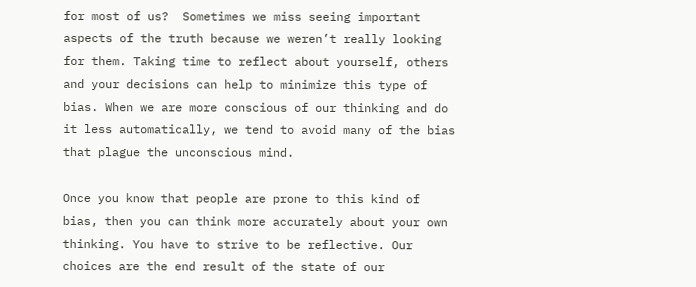for most of us?  Sometimes we miss seeing important aspects of the truth because we weren’t really looking for them. Taking time to reflect about yourself, others and your decisions can help to minimize this type of bias. When we are more conscious of our thinking and do it less automatically, we tend to avoid many of the bias that plague the unconscious mind.

Once you know that people are prone to this kind of bias, then you can think more accurately about your own thinking. You have to strive to be reflective. Our choices are the end result of the state of our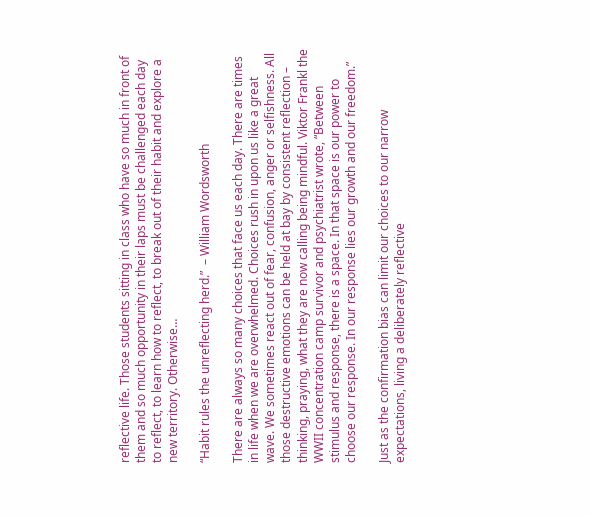reflective life. Those students sitting in class who have so much in front of them and so much opportunity in their laps must be challenged each day to reflect, to learn how to reflect, to break out of their habit and explore a new territory. Otherwise…

“Habit rules the unreflecting herd.”  – William Wordsworth

There are always so many choices that face us each day. There are times in life when we are overwhelmed. Choices rush in upon us like a great wave. We sometimes react out of fear, confusion, anger or selfishness. All those destructive emotions can be held at bay by consistent reflection – thinking, praying, what they are now calling being mindful. Viktor Frankl the WWII concentration camp survivor and psychiatrist wrote, “Between stimulus and response, there is a space. In that space is our power to choose our response. In our response lies our growth and our freedom.”

Just as the confirmation bias can limit our choices to our narrow expectations, living a deliberately reflective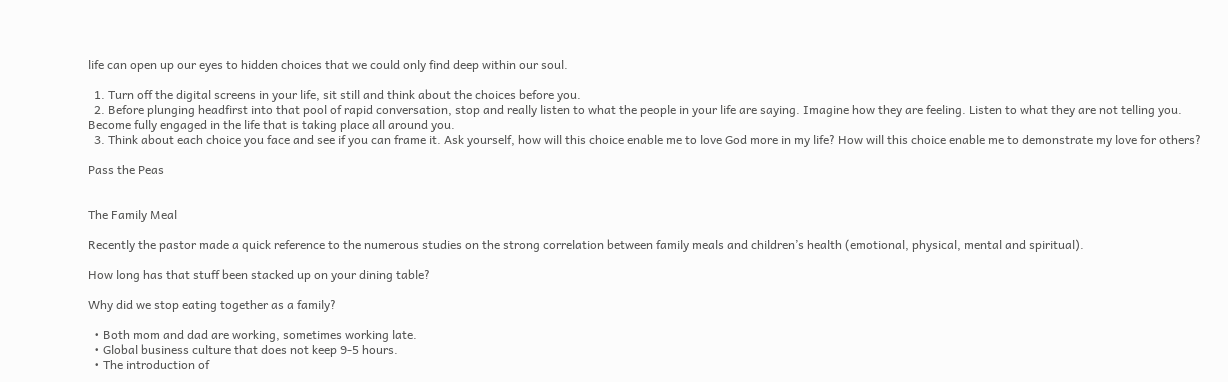life can open up our eyes to hidden choices that we could only find deep within our soul.

  1. Turn off the digital screens in your life, sit still and think about the choices before you.
  2. Before plunging headfirst into that pool of rapid conversation, stop and really listen to what the people in your life are saying. Imagine how they are feeling. Listen to what they are not telling you. Become fully engaged in the life that is taking place all around you.
  3. Think about each choice you face and see if you can frame it. Ask yourself, how will this choice enable me to love God more in my life? How will this choice enable me to demonstrate my love for others?

Pass the Peas


The Family Meal

Recently the pastor made a quick reference to the numerous studies on the strong correlation between family meals and children’s health (emotional, physical, mental and spiritual).

How long has that stuff been stacked up on your dining table?

Why did we stop eating together as a family?

  • Both mom and dad are working, sometimes working late.
  • Global business culture that does not keep 9-5 hours.
  • The introduction of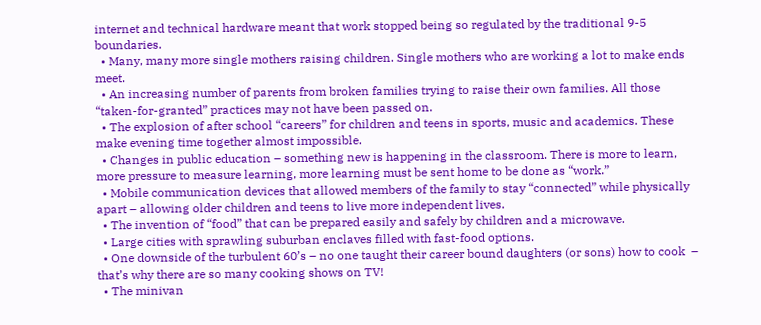internet and technical hardware meant that work stopped being so regulated by the traditional 9-5 boundaries.
  • Many, many more single mothers raising children. Single mothers who are working a lot to make ends meet.
  • An increasing number of parents from broken families trying to raise their own families. All those “taken-for-granted” practices may not have been passed on.
  • The explosion of after school “careers” for children and teens in sports, music and academics. These make evening time together almost impossible.
  • Changes in public education – something new is happening in the classroom. There is more to learn, more pressure to measure learning, more learning must be sent home to be done as “work.”
  • Mobile communication devices that allowed members of the family to stay “connected” while physically apart – allowing older children and teens to live more independent lives.
  • The invention of “food” that can be prepared easily and safely by children and a microwave.
  • Large cities with sprawling suburban enclaves filled with fast-food options.
  • One downside of the turbulent 60’s – no one taught their career bound daughters (or sons) how to cook  – that’s why there are so many cooking shows on TV!
  • The minivan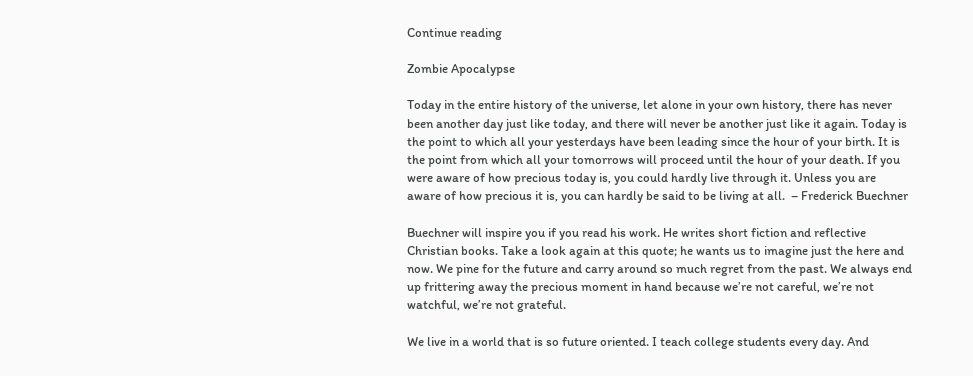Continue reading

Zombie Apocalypse

Today in the entire history of the universe, let alone in your own history, there has never been another day just like today, and there will never be another just like it again. Today is the point to which all your yesterdays have been leading since the hour of your birth. It is the point from which all your tomorrows will proceed until the hour of your death. If you were aware of how precious today is, you could hardly live through it. Unless you are aware of how precious it is, you can hardly be said to be living at all.  – Frederick Buechner

Buechner will inspire you if you read his work. He writes short fiction and reflective Christian books. Take a look again at this quote; he wants us to imagine just the here and now. We pine for the future and carry around so much regret from the past. We always end up frittering away the precious moment in hand because we’re not careful, we’re not watchful, we’re not grateful.

We live in a world that is so future oriented. I teach college students every day. And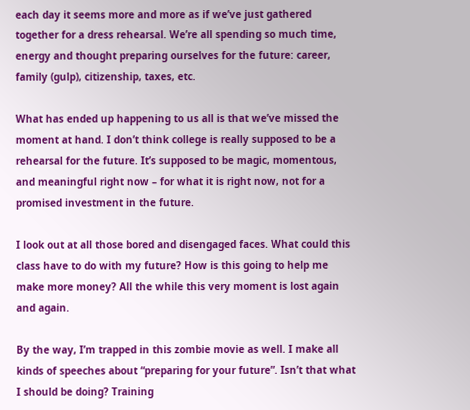each day it seems more and more as if we’ve just gathered together for a dress rehearsal. We’re all spending so much time, energy and thought preparing ourselves for the future: career, family (gulp), citizenship, taxes, etc.

What has ended up happening to us all is that we’ve missed the moment at hand. I don’t think college is really supposed to be a rehearsal for the future. It’s supposed to be magic, momentous, and meaningful right now – for what it is right now, not for a promised investment in the future.

I look out at all those bored and disengaged faces. What could this class have to do with my future? How is this going to help me make more money? All the while this very moment is lost again and again.

By the way, I’m trapped in this zombie movie as well. I make all kinds of speeches about “preparing for your future”. Isn’t that what I should be doing? Training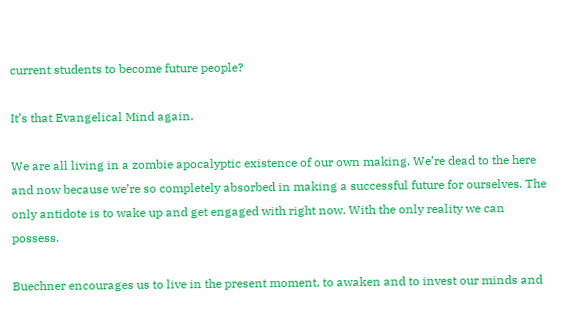current students to become future people?

It’s that Evangelical Mind again.

We are all living in a zombie apocalyptic existence of our own making. We’re dead to the here and now because we’re so completely absorbed in making a successful future for ourselves. The only antidote is to wake up and get engaged with right now. With the only reality we can possess.

Buechner encourages us to live in the present moment, to awaken and to invest our minds and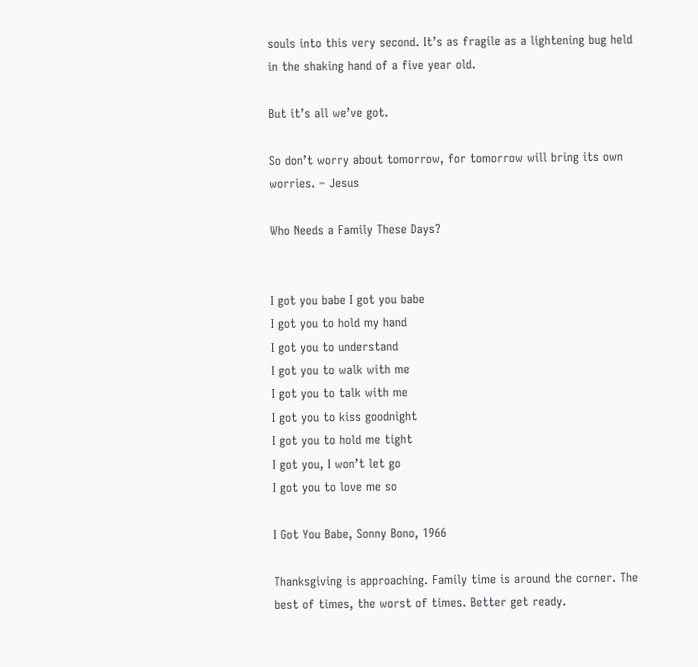souls into this very second. It’s as fragile as a lightening bug held in the shaking hand of a five year old.

But it’s all we’ve got.

So don’t worry about tomorrow, for tomorrow will bring its own worries. – Jesus

Who Needs a Family These Days?


I got you babe I got you babe
I got you to hold my hand
I got you to understand
I got you to walk with me
I got you to talk with me
I got you to kiss goodnight
I got you to hold me tight
I got you, I won’t let go
I got you to love me so

I Got You Babe, Sonny Bono, 1966

Thanksgiving is approaching. Family time is around the corner. The best of times, the worst of times. Better get ready.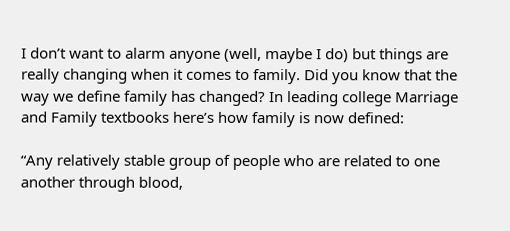I don’t want to alarm anyone (well, maybe I do) but things are really changing when it comes to family. Did you know that the way we define family has changed? In leading college Marriage and Family textbooks here’s how family is now defined:

“Any relatively stable group of people who are related to one another through blood,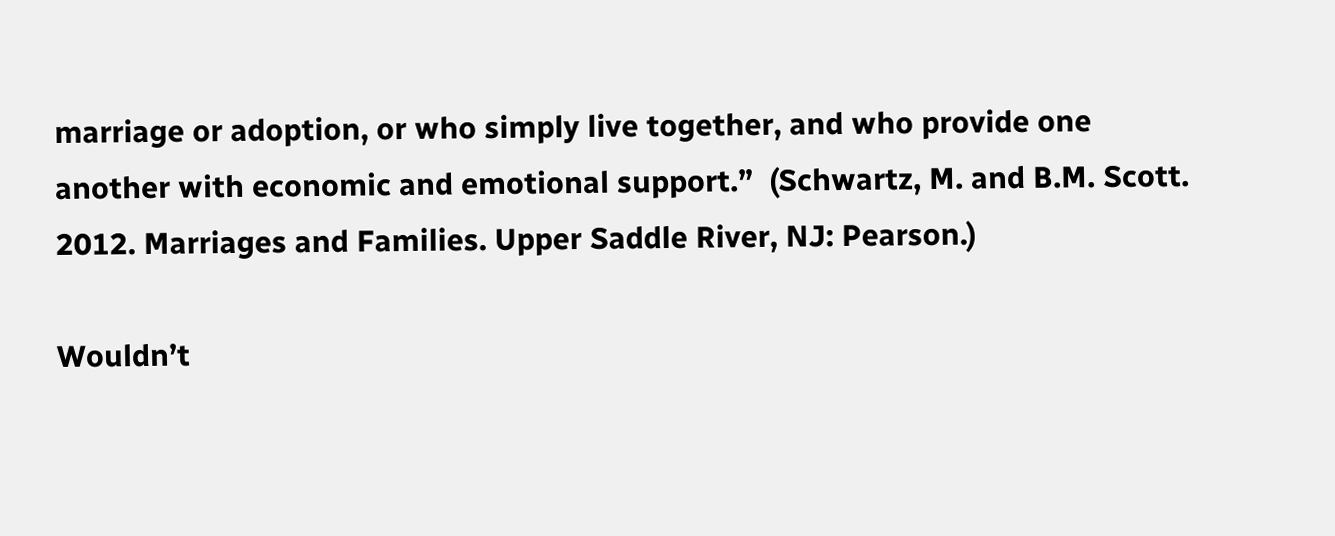marriage or adoption, or who simply live together, and who provide one another with economic and emotional support.”  (Schwartz, M. and B.M. Scott. 2012. Marriages and Families. Upper Saddle River, NJ: Pearson.)

Wouldn’t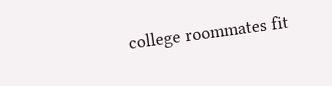college roommates fit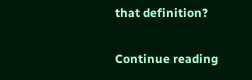that definition?

Continue reading